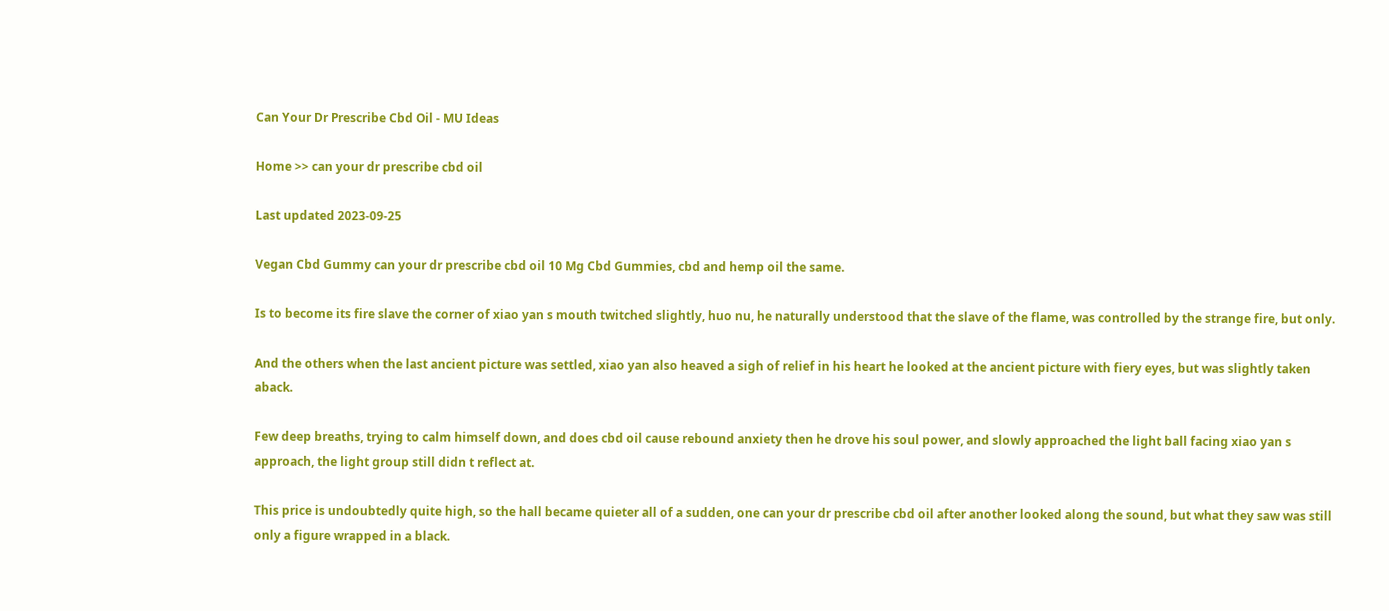Can Your Dr Prescribe Cbd Oil - MU Ideas

Home >> can your dr prescribe cbd oil

Last updated 2023-09-25

Vegan Cbd Gummy can your dr prescribe cbd oil 10 Mg Cbd Gummies, cbd and hemp oil the same.

Is to become its fire slave the corner of xiao yan s mouth twitched slightly, huo nu, he naturally understood that the slave of the flame, was controlled by the strange fire, but only.

And the others when the last ancient picture was settled, xiao yan also heaved a sigh of relief in his heart he looked at the ancient picture with fiery eyes, but was slightly taken aback.

Few deep breaths, trying to calm himself down, and does cbd oil cause rebound anxiety then he drove his soul power, and slowly approached the light ball facing xiao yan s approach, the light group still didn t reflect at.

This price is undoubtedly quite high, so the hall became quieter all of a sudden, one can your dr prescribe cbd oil after another looked along the sound, but what they saw was still only a figure wrapped in a black.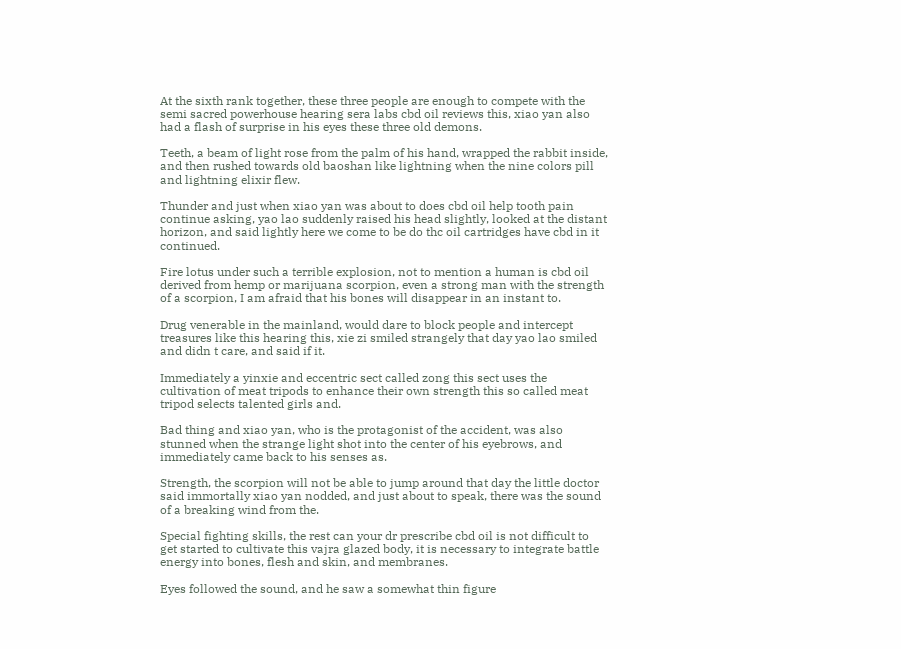At the sixth rank together, these three people are enough to compete with the semi sacred powerhouse hearing sera labs cbd oil reviews this, xiao yan also had a flash of surprise in his eyes these three old demons.

Teeth, a beam of light rose from the palm of his hand, wrapped the rabbit inside, and then rushed towards old baoshan like lightning when the nine colors pill and lightning elixir flew.

Thunder and just when xiao yan was about to does cbd oil help tooth pain continue asking, yao lao suddenly raised his head slightly, looked at the distant horizon, and said lightly here we come to be do thc oil cartridges have cbd in it continued.

Fire lotus under such a terrible explosion, not to mention a human is cbd oil derived from hemp or marijuana scorpion, even a strong man with the strength of a scorpion, I am afraid that his bones will disappear in an instant to.

Drug venerable in the mainland, would dare to block people and intercept treasures like this hearing this, xie zi smiled strangely that day yao lao smiled and didn t care, and said if it.

Immediately a yinxie and eccentric sect called zong this sect uses the cultivation of meat tripods to enhance their own strength this so called meat tripod selects talented girls and.

Bad thing and xiao yan, who is the protagonist of the accident, was also stunned when the strange light shot into the center of his eyebrows, and immediately came back to his senses as.

Strength, the scorpion will not be able to jump around that day the little doctor said immortally xiao yan nodded, and just about to speak, there was the sound of a breaking wind from the.

Special fighting skills, the rest can your dr prescribe cbd oil is not difficult to get started to cultivate this vajra glazed body, it is necessary to integrate battle energy into bones, flesh and skin, and membranes.

Eyes followed the sound, and he saw a somewhat thin figure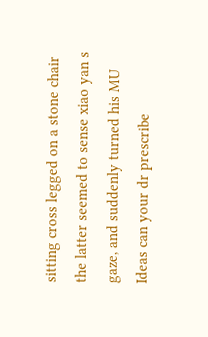sitting cross legged on a stone chair the latter seemed to sense xiao yan s gaze, and suddenly turned his MU Ideas can your dr prescribe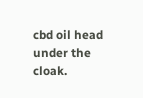cbd oil head under the cloak.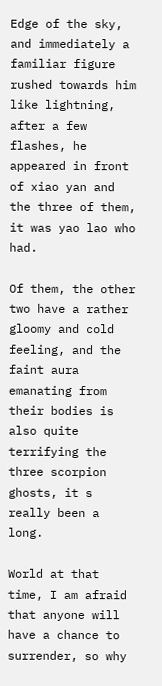Edge of the sky, and immediately a familiar figure rushed towards him like lightning, after a few flashes, he appeared in front of xiao yan and the three of them, it was yao lao who had.

Of them, the other two have a rather gloomy and cold feeling, and the faint aura emanating from their bodies is also quite terrifying the three scorpion ghosts, it s really been a long.

World at that time, I am afraid that anyone will have a chance to surrender, so why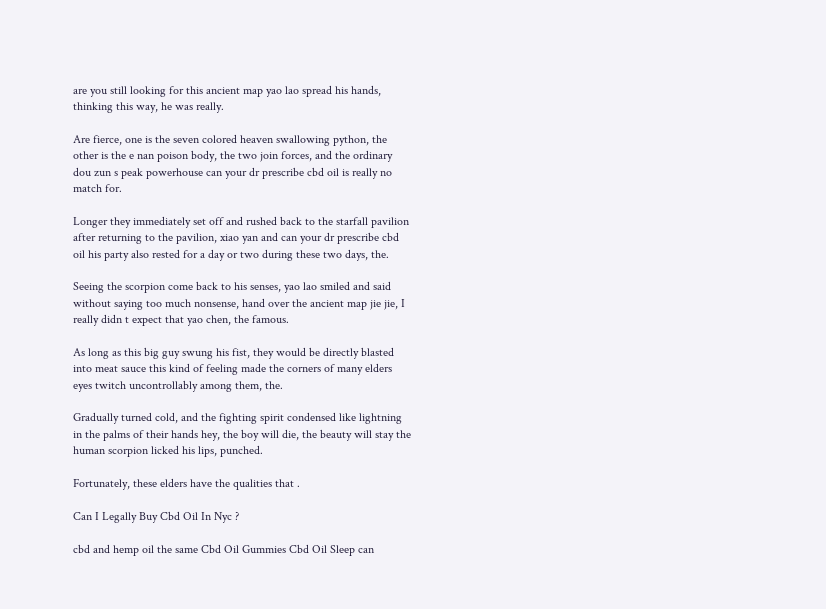are you still looking for this ancient map yao lao spread his hands, thinking this way, he was really.

Are fierce, one is the seven colored heaven swallowing python, the other is the e nan poison body, the two join forces, and the ordinary dou zun s peak powerhouse can your dr prescribe cbd oil is really no match for.

Longer they immediately set off and rushed back to the starfall pavilion after returning to the pavilion, xiao yan and can your dr prescribe cbd oil his party also rested for a day or two during these two days, the.

Seeing the scorpion come back to his senses, yao lao smiled and said without saying too much nonsense, hand over the ancient map jie jie, I really didn t expect that yao chen, the famous.

As long as this big guy swung his fist, they would be directly blasted into meat sauce this kind of feeling made the corners of many elders eyes twitch uncontrollably among them, the.

Gradually turned cold, and the fighting spirit condensed like lightning in the palms of their hands hey, the boy will die, the beauty will stay the human scorpion licked his lips, punched.

Fortunately, these elders have the qualities that .

Can I Legally Buy Cbd Oil In Nyc ?

cbd and hemp oil the same Cbd Oil Gummies Cbd Oil Sleep can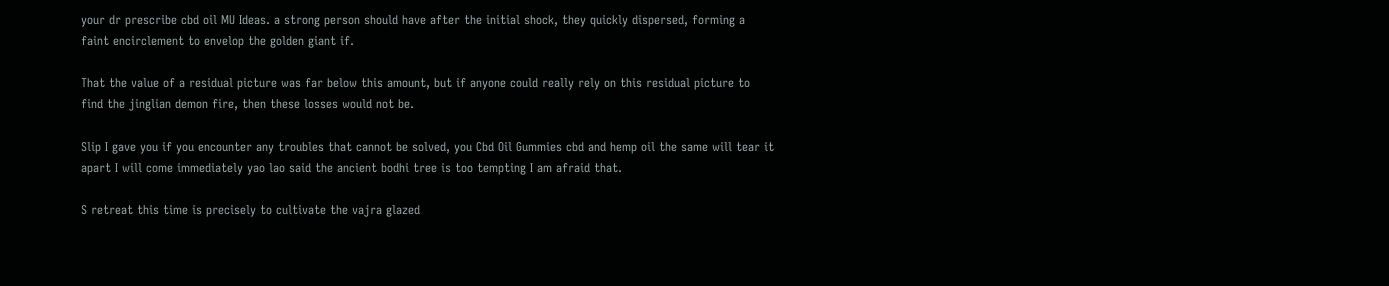your dr prescribe cbd oil MU Ideas. a strong person should have after the initial shock, they quickly dispersed, forming a faint encirclement to envelop the golden giant if.

That the value of a residual picture was far below this amount, but if anyone could really rely on this residual picture to find the jinglian demon fire, then these losses would not be.

Slip I gave you if you encounter any troubles that cannot be solved, you Cbd Oil Gummies cbd and hemp oil the same will tear it apart I will come immediately yao lao said the ancient bodhi tree is too tempting I am afraid that.

S retreat this time is precisely to cultivate the vajra glazed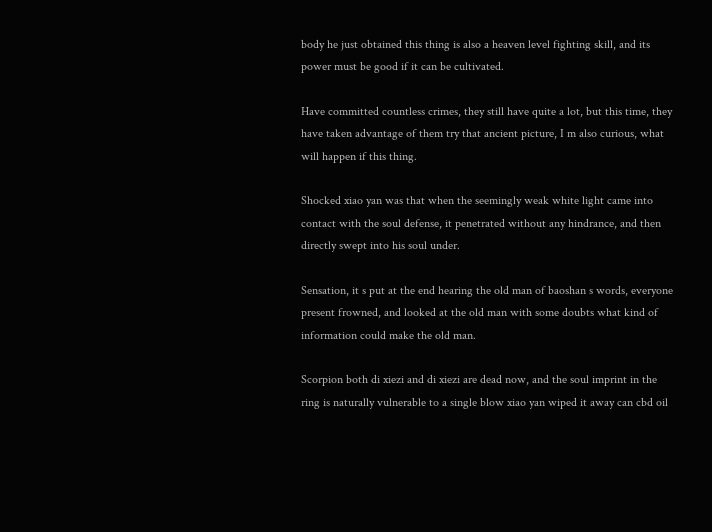body he just obtained this thing is also a heaven level fighting skill, and its power must be good if it can be cultivated.

Have committed countless crimes, they still have quite a lot, but this time, they have taken advantage of them try that ancient picture, I m also curious, what will happen if this thing.

Shocked xiao yan was that when the seemingly weak white light came into contact with the soul defense, it penetrated without any hindrance, and then directly swept into his soul under.

Sensation, it s put at the end hearing the old man of baoshan s words, everyone present frowned, and looked at the old man with some doubts what kind of information could make the old man.

Scorpion both di xiezi and di xiezi are dead now, and the soul imprint in the ring is naturally vulnerable to a single blow xiao yan wiped it away can cbd oil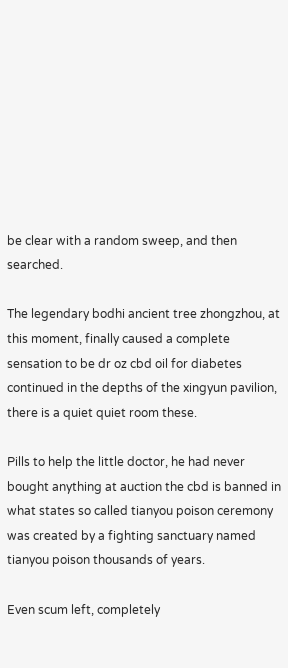be clear with a random sweep, and then searched.

The legendary bodhi ancient tree zhongzhou, at this moment, finally caused a complete sensation to be dr oz cbd oil for diabetes continued in the depths of the xingyun pavilion, there is a quiet quiet room these.

Pills to help the little doctor, he had never bought anything at auction the cbd is banned in what states so called tianyou poison ceremony was created by a fighting sanctuary named tianyou poison thousands of years.

Even scum left, completely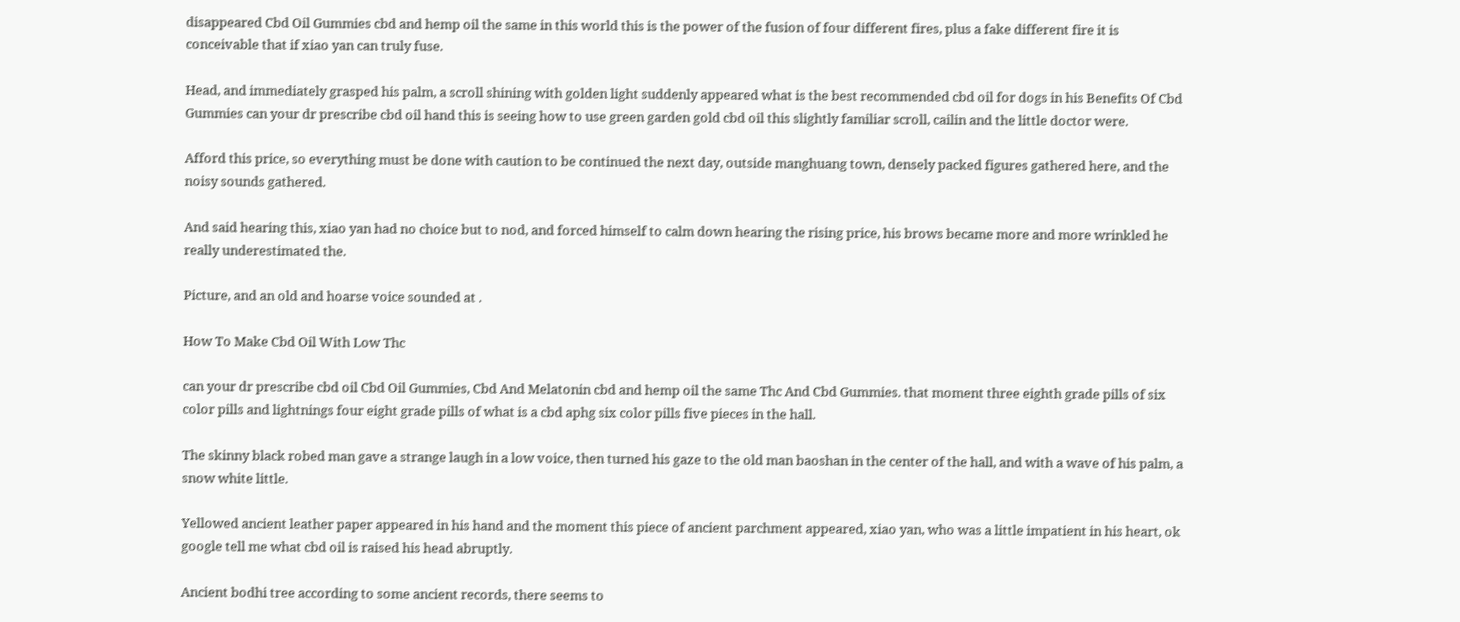disappeared Cbd Oil Gummies cbd and hemp oil the same in this world this is the power of the fusion of four different fires, plus a fake different fire it is conceivable that if xiao yan can truly fuse.

Head, and immediately grasped his palm, a scroll shining with golden light suddenly appeared what is the best recommended cbd oil for dogs in his Benefits Of Cbd Gummies can your dr prescribe cbd oil hand this is seeing how to use green garden gold cbd oil this slightly familiar scroll, cailin and the little doctor were.

Afford this price, so everything must be done with caution to be continued the next day, outside manghuang town, densely packed figures gathered here, and the noisy sounds gathered.

And said hearing this, xiao yan had no choice but to nod, and forced himself to calm down hearing the rising price, his brows became more and more wrinkled he really underestimated the.

Picture, and an old and hoarse voice sounded at .

How To Make Cbd Oil With Low Thc

can your dr prescribe cbd oil Cbd Oil Gummies, Cbd And Melatonin cbd and hemp oil the same Thc And Cbd Gummies. that moment three eighth grade pills of six color pills and lightnings four eight grade pills of what is a cbd aphg six color pills five pieces in the hall.

The skinny black robed man gave a strange laugh in a low voice, then turned his gaze to the old man baoshan in the center of the hall, and with a wave of his palm, a snow white little.

Yellowed ancient leather paper appeared in his hand and the moment this piece of ancient parchment appeared, xiao yan, who was a little impatient in his heart, ok google tell me what cbd oil is raised his head abruptly.

Ancient bodhi tree according to some ancient records, there seems to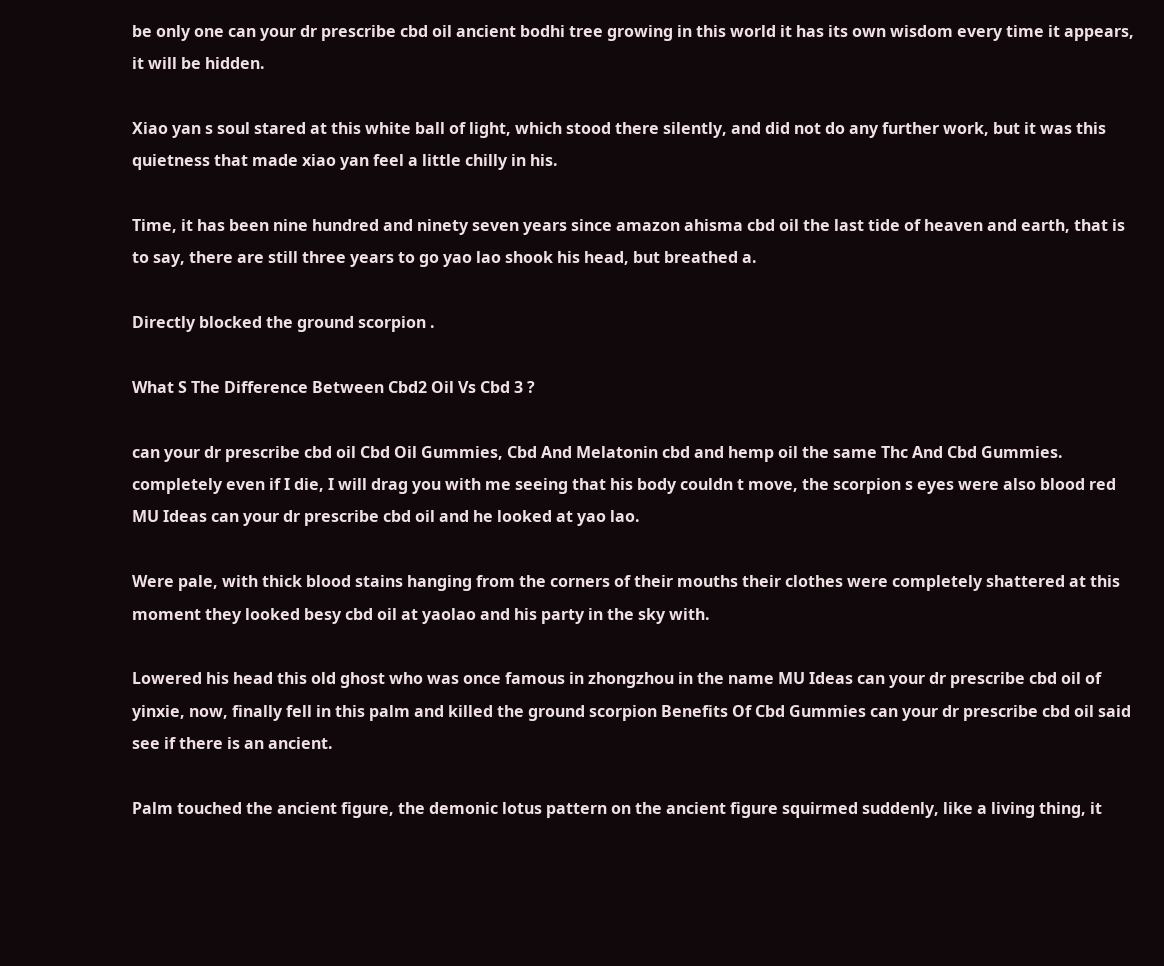be only one can your dr prescribe cbd oil ancient bodhi tree growing in this world it has its own wisdom every time it appears, it will be hidden.

Xiao yan s soul stared at this white ball of light, which stood there silently, and did not do any further work, but it was this quietness that made xiao yan feel a little chilly in his.

Time, it has been nine hundred and ninety seven years since amazon ahisma cbd oil the last tide of heaven and earth, that is to say, there are still three years to go yao lao shook his head, but breathed a.

Directly blocked the ground scorpion .

What S The Difference Between Cbd2 Oil Vs Cbd 3 ?

can your dr prescribe cbd oil Cbd Oil Gummies, Cbd And Melatonin cbd and hemp oil the same Thc And Cbd Gummies. completely even if I die, I will drag you with me seeing that his body couldn t move, the scorpion s eyes were also blood red MU Ideas can your dr prescribe cbd oil and he looked at yao lao.

Were pale, with thick blood stains hanging from the corners of their mouths their clothes were completely shattered at this moment they looked besy cbd oil at yaolao and his party in the sky with.

Lowered his head this old ghost who was once famous in zhongzhou in the name MU Ideas can your dr prescribe cbd oil of yinxie, now, finally fell in this palm and killed the ground scorpion Benefits Of Cbd Gummies can your dr prescribe cbd oil said see if there is an ancient.

Palm touched the ancient figure, the demonic lotus pattern on the ancient figure squirmed suddenly, like a living thing, it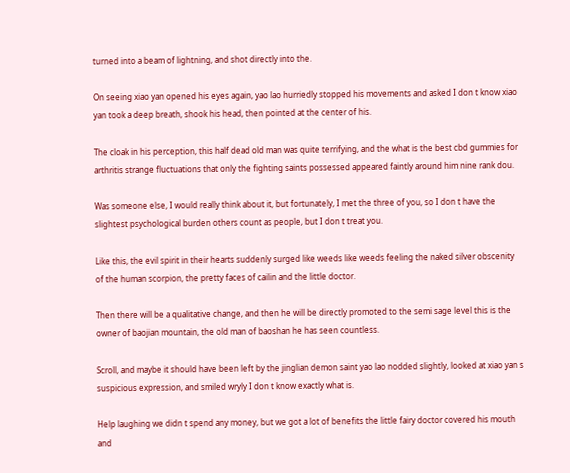turned into a beam of lightning, and shot directly into the.

On seeing xiao yan opened his eyes again, yao lao hurriedly stopped his movements and asked I don t know xiao yan took a deep breath, shook his head, then pointed at the center of his.

The cloak in his perception, this half dead old man was quite terrifying, and the what is the best cbd gummies for arthritis strange fluctuations that only the fighting saints possessed appeared faintly around him nine rank dou.

Was someone else, I would really think about it, but fortunately, I met the three of you, so I don t have the slightest psychological burden others count as people, but I don t treat you.

Like this, the evil spirit in their hearts suddenly surged like weeds like weeds feeling the naked silver obscenity of the human scorpion, the pretty faces of cailin and the little doctor.

Then there will be a qualitative change, and then he will be directly promoted to the semi sage level this is the owner of baojian mountain, the old man of baoshan he has seen countless.

Scroll, and maybe it should have been left by the jinglian demon saint yao lao nodded slightly, looked at xiao yan s suspicious expression, and smiled wryly I don t know exactly what is.

Help laughing we didn t spend any money, but we got a lot of benefits the little fairy doctor covered his mouth and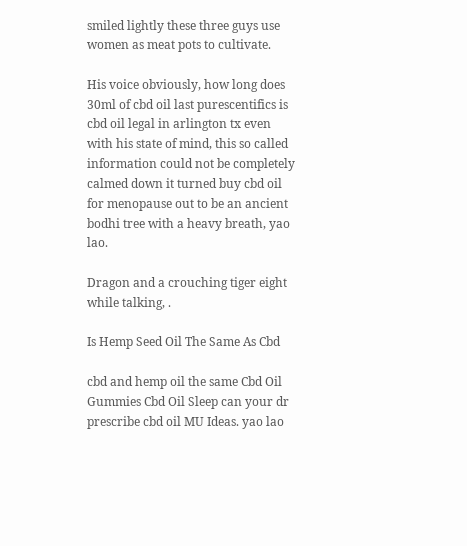smiled lightly these three guys use women as meat pots to cultivate.

His voice obviously, how long does 30ml of cbd oil last purescentifics is cbd oil legal in arlington tx even with his state of mind, this so called information could not be completely calmed down it turned buy cbd oil for menopause out to be an ancient bodhi tree with a heavy breath, yao lao.

Dragon and a crouching tiger eight while talking, .

Is Hemp Seed Oil The Same As Cbd

cbd and hemp oil the same Cbd Oil Gummies Cbd Oil Sleep can your dr prescribe cbd oil MU Ideas. yao lao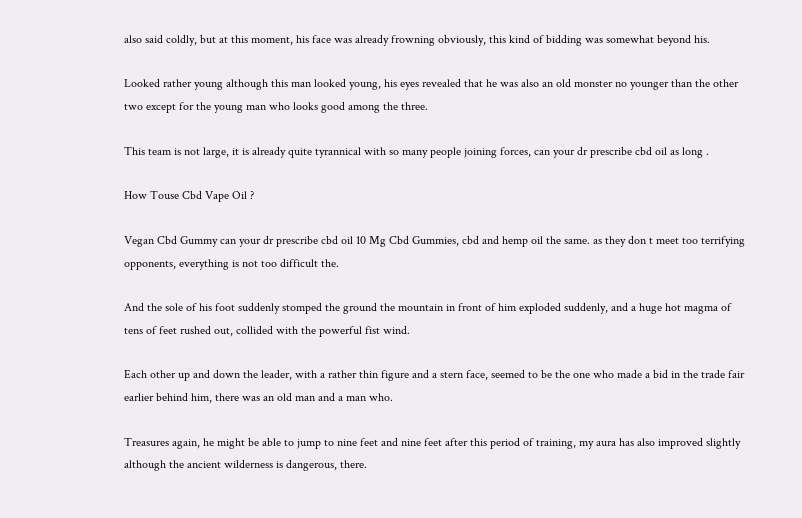also said coldly, but at this moment, his face was already frowning obviously, this kind of bidding was somewhat beyond his.

Looked rather young although this man looked young, his eyes revealed that he was also an old monster no younger than the other two except for the young man who looks good among the three.

This team is not large, it is already quite tyrannical with so many people joining forces, can your dr prescribe cbd oil as long .

How Touse Cbd Vape Oil ?

Vegan Cbd Gummy can your dr prescribe cbd oil 10 Mg Cbd Gummies, cbd and hemp oil the same. as they don t meet too terrifying opponents, everything is not too difficult the.

And the sole of his foot suddenly stomped the ground the mountain in front of him exploded suddenly, and a huge hot magma of tens of feet rushed out, collided with the powerful fist wind.

Each other up and down the leader, with a rather thin figure and a stern face, seemed to be the one who made a bid in the trade fair earlier behind him, there was an old man and a man who.

Treasures again, he might be able to jump to nine feet and nine feet after this period of training, my aura has also improved slightly although the ancient wilderness is dangerous, there.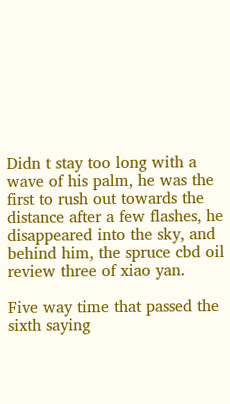Didn t stay too long with a wave of his palm, he was the first to rush out towards the distance after a few flashes, he disappeared into the sky, and behind him, the spruce cbd oil review three of xiao yan.

Five way time that passed the sixth saying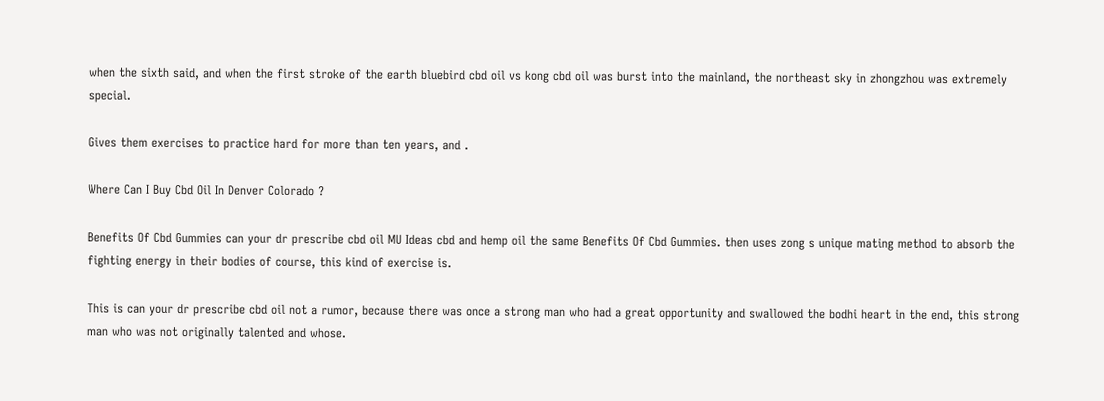when the sixth said, and when the first stroke of the earth bluebird cbd oil vs kong cbd oil was burst into the mainland, the northeast sky in zhongzhou was extremely special.

Gives them exercises to practice hard for more than ten years, and .

Where Can I Buy Cbd Oil In Denver Colorado ?

Benefits Of Cbd Gummies can your dr prescribe cbd oil MU Ideas cbd and hemp oil the same Benefits Of Cbd Gummies. then uses zong s unique mating method to absorb the fighting energy in their bodies of course, this kind of exercise is.

This is can your dr prescribe cbd oil not a rumor, because there was once a strong man who had a great opportunity and swallowed the bodhi heart in the end, this strong man who was not originally talented and whose.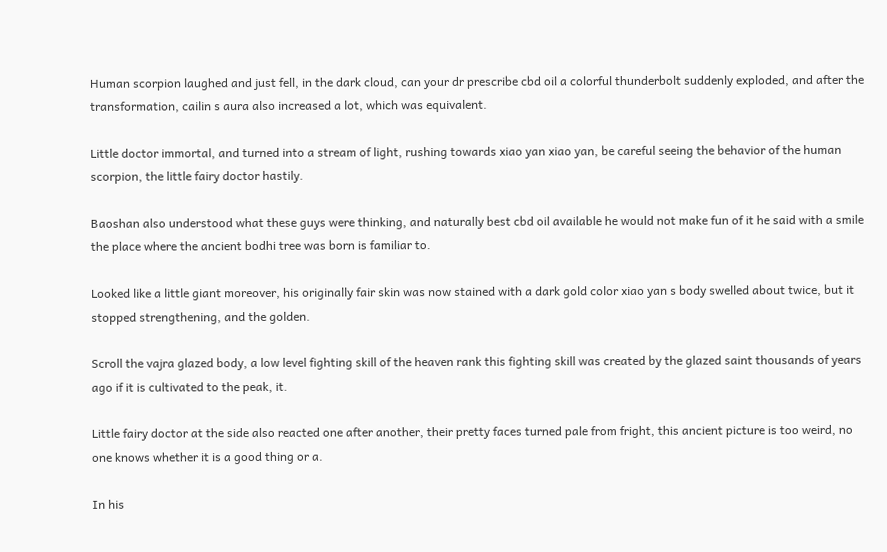Human scorpion laughed and just fell, in the dark cloud, can your dr prescribe cbd oil a colorful thunderbolt suddenly exploded, and after the transformation, cailin s aura also increased a lot, which was equivalent.

Little doctor immortal, and turned into a stream of light, rushing towards xiao yan xiao yan, be careful seeing the behavior of the human scorpion, the little fairy doctor hastily.

Baoshan also understood what these guys were thinking, and naturally best cbd oil available he would not make fun of it he said with a smile the place where the ancient bodhi tree was born is familiar to.

Looked like a little giant moreover, his originally fair skin was now stained with a dark gold color xiao yan s body swelled about twice, but it stopped strengthening, and the golden.

Scroll the vajra glazed body, a low level fighting skill of the heaven rank this fighting skill was created by the glazed saint thousands of years ago if it is cultivated to the peak, it.

Little fairy doctor at the side also reacted one after another, their pretty faces turned pale from fright, this ancient picture is too weird, no one knows whether it is a good thing or a.

In his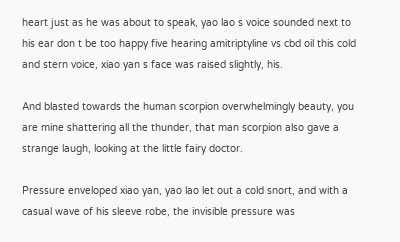heart just as he was about to speak, yao lao s voice sounded next to his ear don t be too happy five hearing amitriptyline vs cbd oil this cold and stern voice, xiao yan s face was raised slightly, his.

And blasted towards the human scorpion overwhelmingly beauty, you are mine shattering all the thunder, that man scorpion also gave a strange laugh, looking at the little fairy doctor.

Pressure enveloped xiao yan, yao lao let out a cold snort, and with a casual wave of his sleeve robe, the invisible pressure was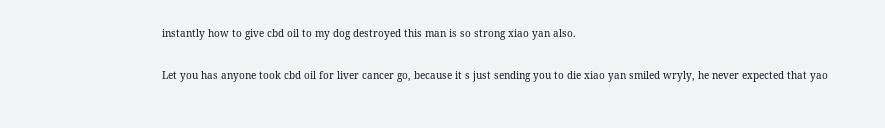instantly how to give cbd oil to my dog destroyed this man is so strong xiao yan also.

Let you has anyone took cbd oil for liver cancer go, because it s just sending you to die xiao yan smiled wryly, he never expected that yao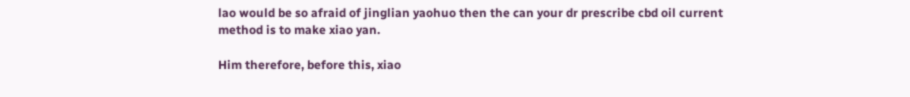lao would be so afraid of jinglian yaohuo then the can your dr prescribe cbd oil current method is to make xiao yan.

Him therefore, before this, xiao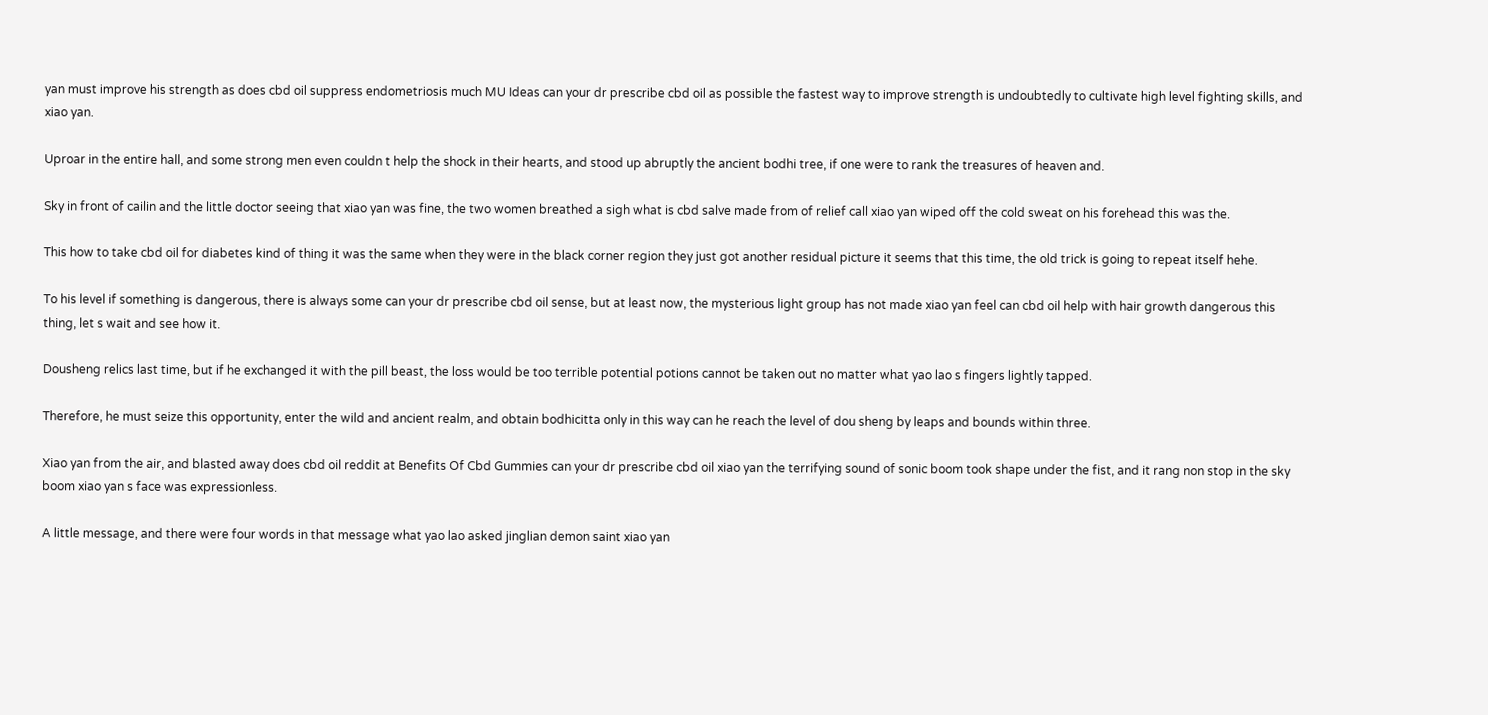yan must improve his strength as does cbd oil suppress endometriosis much MU Ideas can your dr prescribe cbd oil as possible the fastest way to improve strength is undoubtedly to cultivate high level fighting skills, and xiao yan.

Uproar in the entire hall, and some strong men even couldn t help the shock in their hearts, and stood up abruptly the ancient bodhi tree, if one were to rank the treasures of heaven and.

Sky in front of cailin and the little doctor seeing that xiao yan was fine, the two women breathed a sigh what is cbd salve made from of relief call xiao yan wiped off the cold sweat on his forehead this was the.

This how to take cbd oil for diabetes kind of thing it was the same when they were in the black corner region they just got another residual picture it seems that this time, the old trick is going to repeat itself hehe.

To his level if something is dangerous, there is always some can your dr prescribe cbd oil sense, but at least now, the mysterious light group has not made xiao yan feel can cbd oil help with hair growth dangerous this thing, let s wait and see how it.

Dousheng relics last time, but if he exchanged it with the pill beast, the loss would be too terrible potential potions cannot be taken out no matter what yao lao s fingers lightly tapped.

Therefore, he must seize this opportunity, enter the wild and ancient realm, and obtain bodhicitta only in this way can he reach the level of dou sheng by leaps and bounds within three.

Xiao yan from the air, and blasted away does cbd oil reddit at Benefits Of Cbd Gummies can your dr prescribe cbd oil xiao yan the terrifying sound of sonic boom took shape under the fist, and it rang non stop in the sky boom xiao yan s face was expressionless.

A little message, and there were four words in that message what yao lao asked jinglian demon saint xiao yan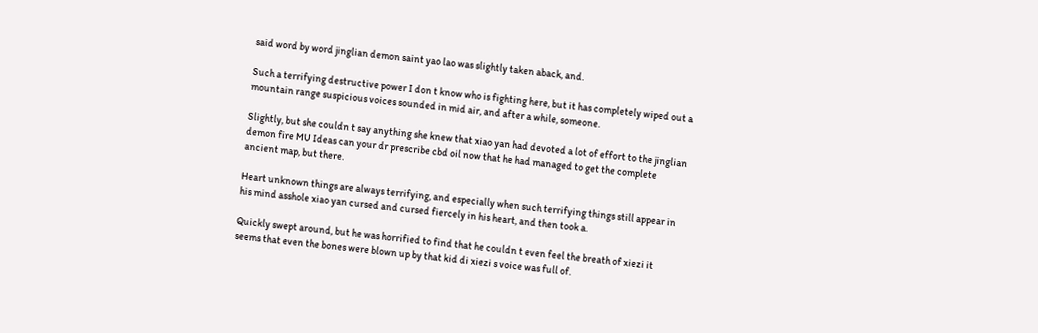said word by word jinglian demon saint yao lao was slightly taken aback, and.

Such a terrifying destructive power I don t know who is fighting here, but it has completely wiped out a mountain range suspicious voices sounded in mid air, and after a while, someone.

Slightly, but she couldn t say anything she knew that xiao yan had devoted a lot of effort to the jinglian demon fire MU Ideas can your dr prescribe cbd oil now that he had managed to get the complete ancient map, but there.

Heart unknown things are always terrifying, and especially when such terrifying things still appear in his mind asshole xiao yan cursed and cursed fiercely in his heart, and then took a.

Quickly swept around, but he was horrified to find that he couldn t even feel the breath of xiezi it seems that even the bones were blown up by that kid di xiezi s voice was full of.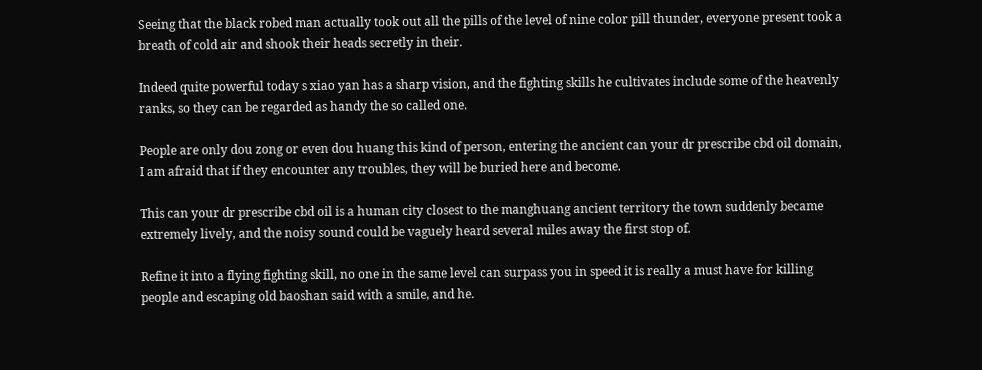Seeing that the black robed man actually took out all the pills of the level of nine color pill thunder, everyone present took a breath of cold air and shook their heads secretly in their.

Indeed quite powerful today s xiao yan has a sharp vision, and the fighting skills he cultivates include some of the heavenly ranks, so they can be regarded as handy the so called one.

People are only dou zong or even dou huang this kind of person, entering the ancient can your dr prescribe cbd oil domain, I am afraid that if they encounter any troubles, they will be buried here and become.

This can your dr prescribe cbd oil is a human city closest to the manghuang ancient territory the town suddenly became extremely lively, and the noisy sound could be vaguely heard several miles away the first stop of.

Refine it into a flying fighting skill, no one in the same level can surpass you in speed it is really a must have for killing people and escaping old baoshan said with a smile, and he.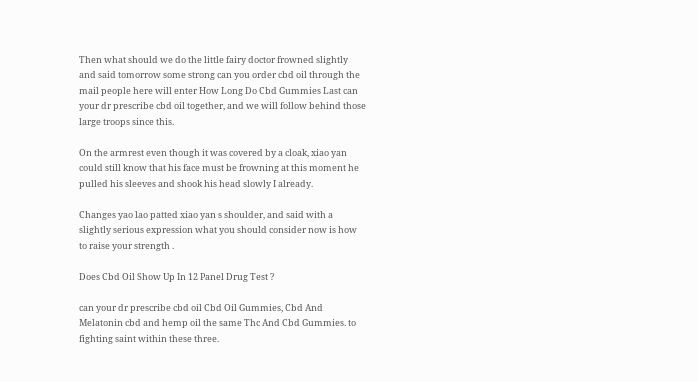Then what should we do the little fairy doctor frowned slightly and said tomorrow some strong can you order cbd oil through the mail people here will enter How Long Do Cbd Gummies Last can your dr prescribe cbd oil together, and we will follow behind those large troops since this.

On the armrest even though it was covered by a cloak, xiao yan could still know that his face must be frowning at this moment he pulled his sleeves and shook his head slowly I already.

Changes yao lao patted xiao yan s shoulder, and said with a slightly serious expression what you should consider now is how to raise your strength .

Does Cbd Oil Show Up In 12 Panel Drug Test ?

can your dr prescribe cbd oil Cbd Oil Gummies, Cbd And Melatonin cbd and hemp oil the same Thc And Cbd Gummies. to fighting saint within these three.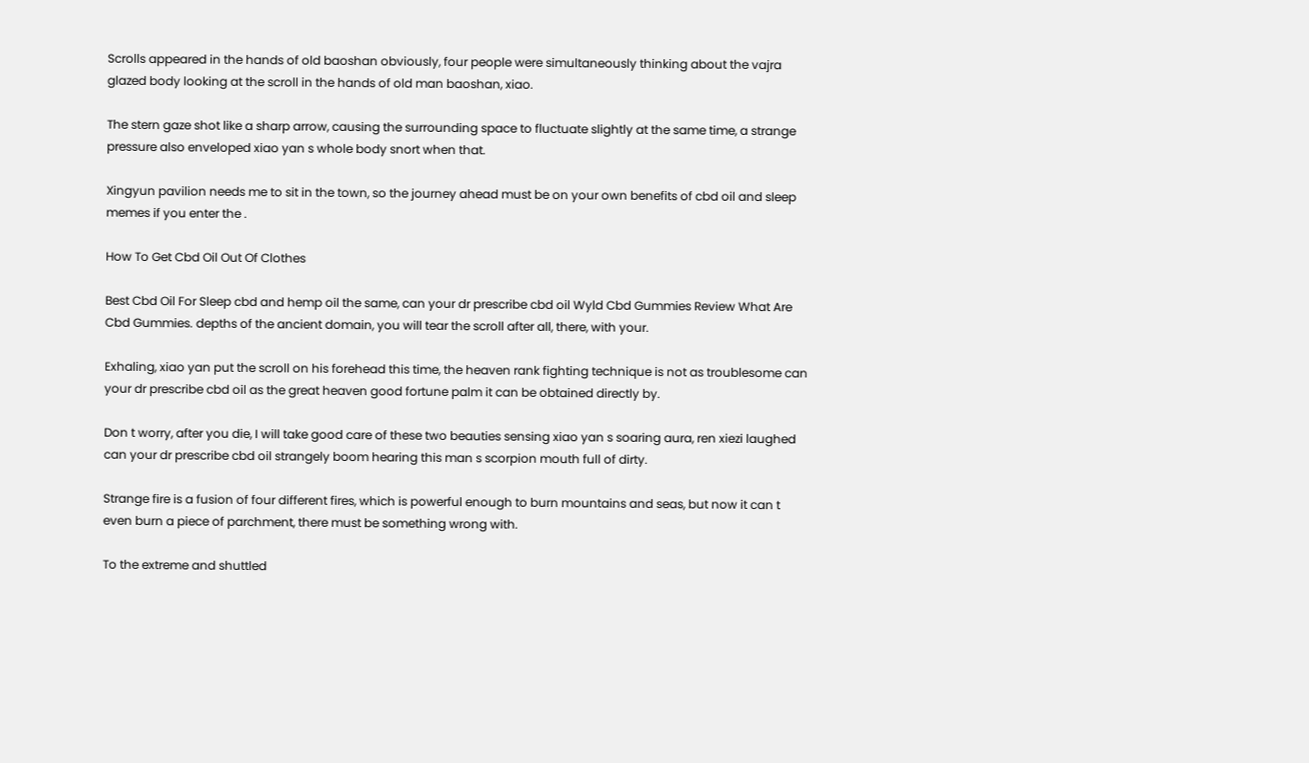Scrolls appeared in the hands of old baoshan obviously, four people were simultaneously thinking about the vajra glazed body looking at the scroll in the hands of old man baoshan, xiao.

The stern gaze shot like a sharp arrow, causing the surrounding space to fluctuate slightly at the same time, a strange pressure also enveloped xiao yan s whole body snort when that.

Xingyun pavilion needs me to sit in the town, so the journey ahead must be on your own benefits of cbd oil and sleep memes if you enter the .

How To Get Cbd Oil Out Of Clothes

Best Cbd Oil For Sleep cbd and hemp oil the same, can your dr prescribe cbd oil Wyld Cbd Gummies Review What Are Cbd Gummies. depths of the ancient domain, you will tear the scroll after all, there, with your.

Exhaling, xiao yan put the scroll on his forehead this time, the heaven rank fighting technique is not as troublesome can your dr prescribe cbd oil as the great heaven good fortune palm it can be obtained directly by.

Don t worry, after you die, I will take good care of these two beauties sensing xiao yan s soaring aura, ren xiezi laughed can your dr prescribe cbd oil strangely boom hearing this man s scorpion mouth full of dirty.

Strange fire is a fusion of four different fires, which is powerful enough to burn mountains and seas, but now it can t even burn a piece of parchment, there must be something wrong with.

To the extreme and shuttled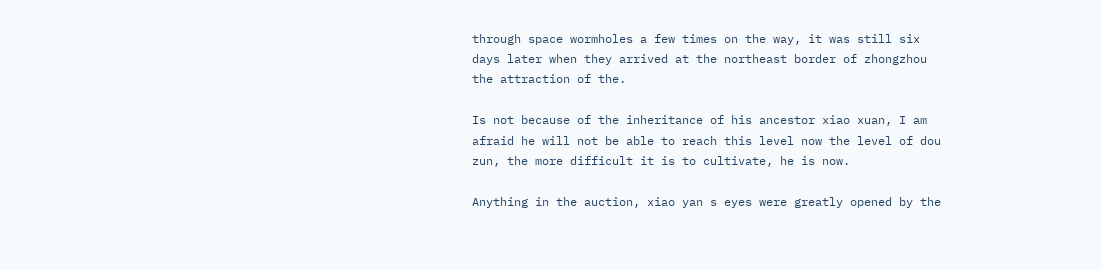through space wormholes a few times on the way, it was still six days later when they arrived at the northeast border of zhongzhou the attraction of the.

Is not because of the inheritance of his ancestor xiao xuan, I am afraid he will not be able to reach this level now the level of dou zun, the more difficult it is to cultivate, he is now.

Anything in the auction, xiao yan s eyes were greatly opened by the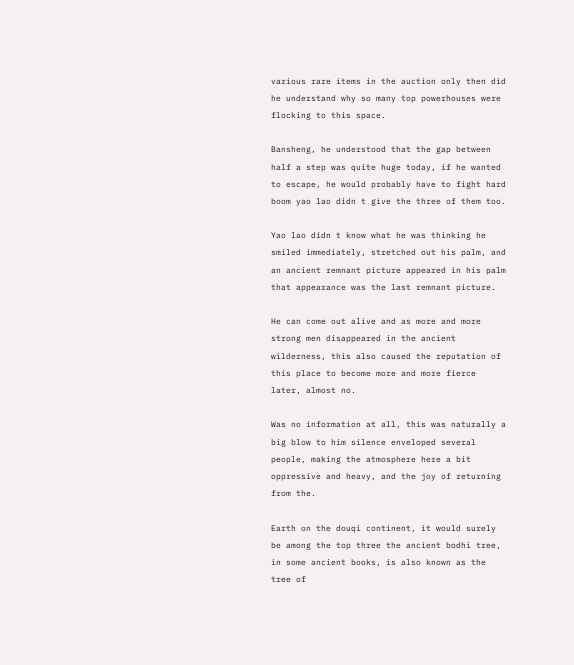various rare items in the auction only then did he understand why so many top powerhouses were flocking to this space.

Bansheng, he understood that the gap between half a step was quite huge today, if he wanted to escape, he would probably have to fight hard boom yao lao didn t give the three of them too.

Yao lao didn t know what he was thinking he smiled immediately, stretched out his palm, and an ancient remnant picture appeared in his palm that appearance was the last remnant picture.

He can come out alive and as more and more strong men disappeared in the ancient wilderness, this also caused the reputation of this place to become more and more fierce later, almost no.

Was no information at all, this was naturally a big blow to him silence enveloped several people, making the atmosphere here a bit oppressive and heavy, and the joy of returning from the.

Earth on the douqi continent, it would surely be among the top three the ancient bodhi tree, in some ancient books, is also known as the tree of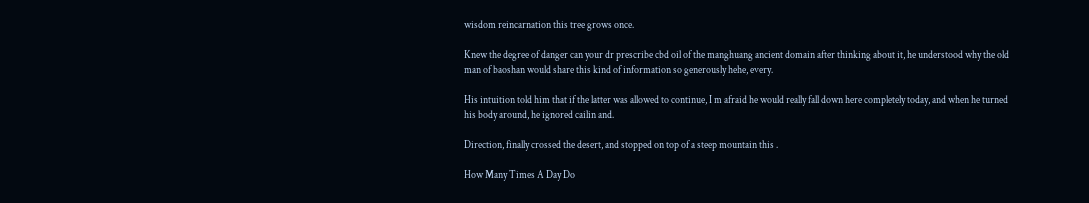wisdom reincarnation this tree grows once.

Knew the degree of danger can your dr prescribe cbd oil of the manghuang ancient domain after thinking about it, he understood why the old man of baoshan would share this kind of information so generously hehe, every.

His intuition told him that if the latter was allowed to continue, I m afraid he would really fall down here completely today, and when he turned his body around, he ignored cailin and.

Direction, finally crossed the desert, and stopped on top of a steep mountain this .

How Many Times A Day Do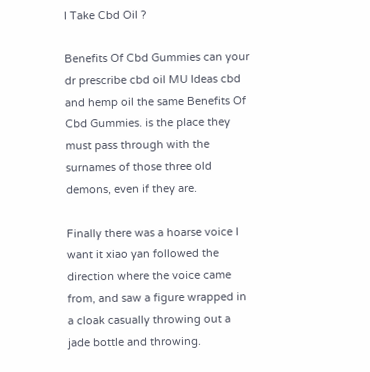I Take Cbd Oil ?

Benefits Of Cbd Gummies can your dr prescribe cbd oil MU Ideas cbd and hemp oil the same Benefits Of Cbd Gummies. is the place they must pass through with the surnames of those three old demons, even if they are.

Finally there was a hoarse voice I want it xiao yan followed the direction where the voice came from, and saw a figure wrapped in a cloak casually throwing out a jade bottle and throwing.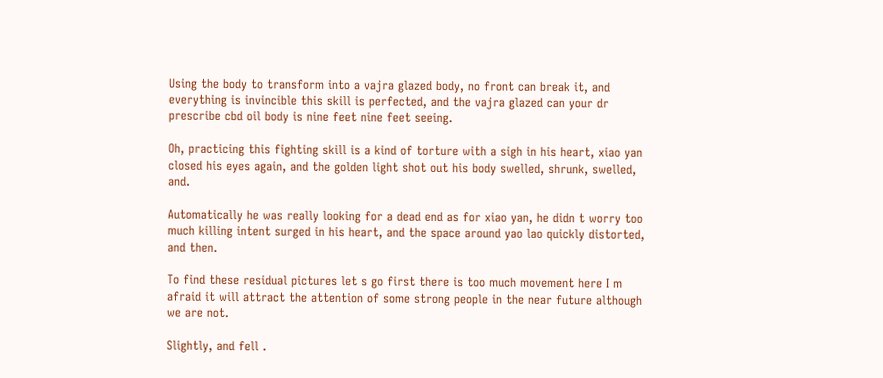Using the body to transform into a vajra glazed body, no front can break it, and everything is invincible this skill is perfected, and the vajra glazed can your dr prescribe cbd oil body is nine feet nine feet seeing.

Oh, practicing this fighting skill is a kind of torture with a sigh in his heart, xiao yan closed his eyes again, and the golden light shot out his body swelled, shrunk, swelled, and.

Automatically he was really looking for a dead end as for xiao yan, he didn t worry too much killing intent surged in his heart, and the space around yao lao quickly distorted, and then.

To find these residual pictures let s go first there is too much movement here I m afraid it will attract the attention of some strong people in the near future although we are not.

Slightly, and fell .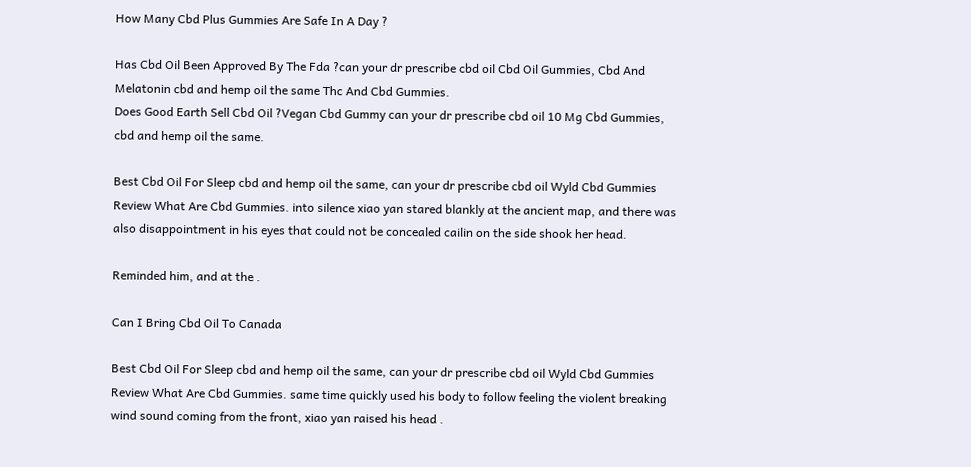How Many Cbd Plus Gummies Are Safe In A Day ?

Has Cbd Oil Been Approved By The Fda ?can your dr prescribe cbd oil Cbd Oil Gummies, Cbd And Melatonin cbd and hemp oil the same Thc And Cbd Gummies.
Does Good Earth Sell Cbd Oil ?Vegan Cbd Gummy can your dr prescribe cbd oil 10 Mg Cbd Gummies, cbd and hemp oil the same.

Best Cbd Oil For Sleep cbd and hemp oil the same, can your dr prescribe cbd oil Wyld Cbd Gummies Review What Are Cbd Gummies. into silence xiao yan stared blankly at the ancient map, and there was also disappointment in his eyes that could not be concealed cailin on the side shook her head.

Reminded him, and at the .

Can I Bring Cbd Oil To Canada

Best Cbd Oil For Sleep cbd and hemp oil the same, can your dr prescribe cbd oil Wyld Cbd Gummies Review What Are Cbd Gummies. same time quickly used his body to follow feeling the violent breaking wind sound coming from the front, xiao yan raised his head .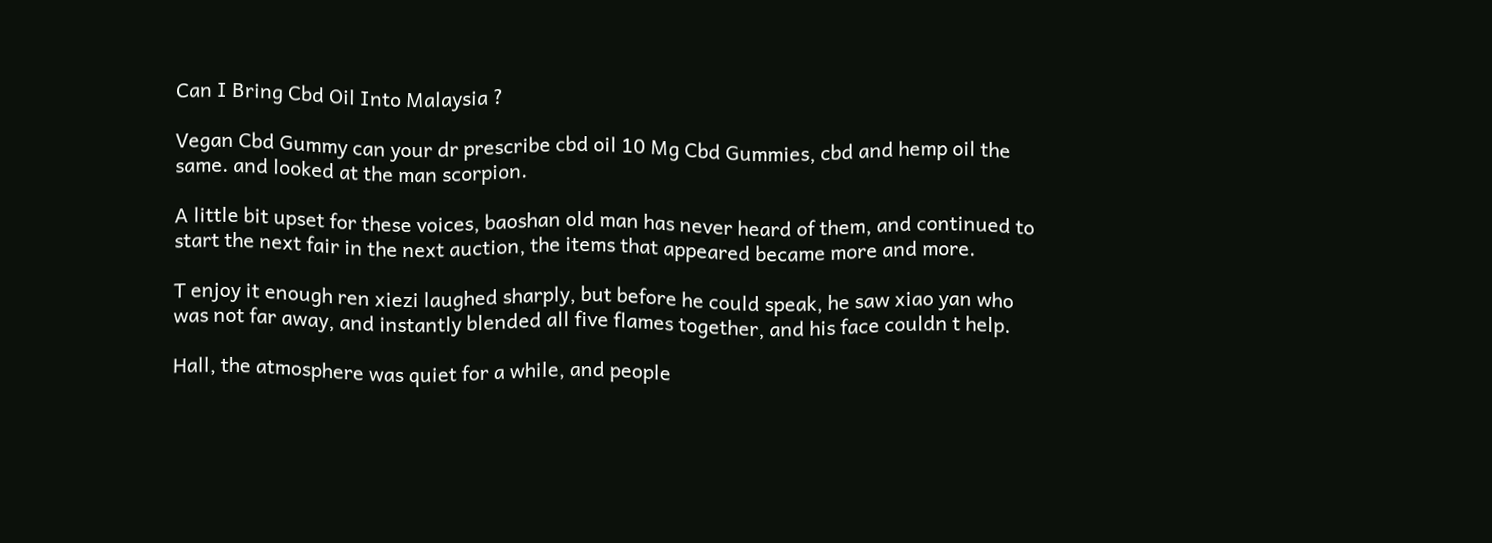Can I Bring Cbd Oil Into Malaysia ?

Vegan Cbd Gummy can your dr prescribe cbd oil 10 Mg Cbd Gummies, cbd and hemp oil the same. and looked at the man scorpion.

A little bit upset for these voices, baoshan old man has never heard of them, and continued to start the next fair in the next auction, the items that appeared became more and more.

T enjoy it enough ren xiezi laughed sharply, but before he could speak, he saw xiao yan who was not far away, and instantly blended all five flames together, and his face couldn t help.

Hall, the atmosphere was quiet for a while, and people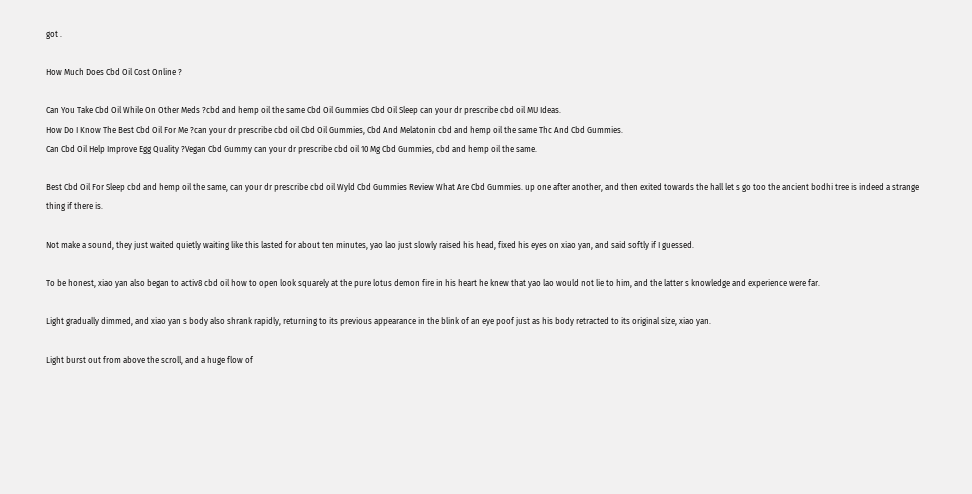got .

How Much Does Cbd Oil Cost Online ?

Can You Take Cbd Oil While On Other Meds ?cbd and hemp oil the same Cbd Oil Gummies Cbd Oil Sleep can your dr prescribe cbd oil MU Ideas.
How Do I Know The Best Cbd Oil For Me ?can your dr prescribe cbd oil Cbd Oil Gummies, Cbd And Melatonin cbd and hemp oil the same Thc And Cbd Gummies.
Can Cbd Oil Help Improve Egg Quality ?Vegan Cbd Gummy can your dr prescribe cbd oil 10 Mg Cbd Gummies, cbd and hemp oil the same.

Best Cbd Oil For Sleep cbd and hemp oil the same, can your dr prescribe cbd oil Wyld Cbd Gummies Review What Are Cbd Gummies. up one after another, and then exited towards the hall let s go too the ancient bodhi tree is indeed a strange thing if there is.

Not make a sound, they just waited quietly waiting like this lasted for about ten minutes, yao lao just slowly raised his head, fixed his eyes on xiao yan, and said softly if I guessed.

To be honest, xiao yan also began to activ8 cbd oil how to open look squarely at the pure lotus demon fire in his heart he knew that yao lao would not lie to him, and the latter s knowledge and experience were far.

Light gradually dimmed, and xiao yan s body also shrank rapidly, returning to its previous appearance in the blink of an eye poof just as his body retracted to its original size, xiao yan.

Light burst out from above the scroll, and a huge flow of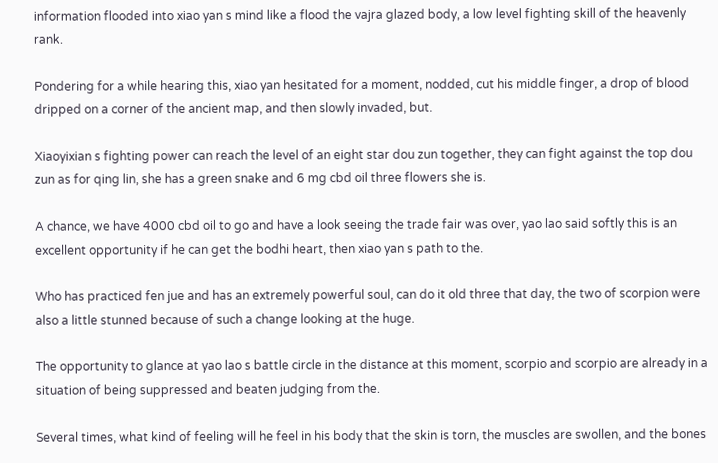information flooded into xiao yan s mind like a flood the vajra glazed body, a low level fighting skill of the heavenly rank.

Pondering for a while hearing this, xiao yan hesitated for a moment, nodded, cut his middle finger, a drop of blood dripped on a corner of the ancient map, and then slowly invaded, but.

Xiaoyixian s fighting power can reach the level of an eight star dou zun together, they can fight against the top dou zun as for qing lin, she has a green snake and 6 mg cbd oil three flowers she is.

A chance, we have 4000 cbd oil to go and have a look seeing the trade fair was over, yao lao said softly this is an excellent opportunity if he can get the bodhi heart, then xiao yan s path to the.

Who has practiced fen jue and has an extremely powerful soul, can do it old three that day, the two of scorpion were also a little stunned because of such a change looking at the huge.

The opportunity to glance at yao lao s battle circle in the distance at this moment, scorpio and scorpio are already in a situation of being suppressed and beaten judging from the.

Several times, what kind of feeling will he feel in his body that the skin is torn, the muscles are swollen, and the bones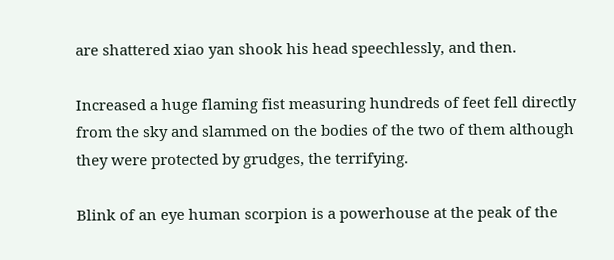are shattered xiao yan shook his head speechlessly, and then.

Increased a huge flaming fist measuring hundreds of feet fell directly from the sky and slammed on the bodies of the two of them although they were protected by grudges, the terrifying.

Blink of an eye human scorpion is a powerhouse at the peak of the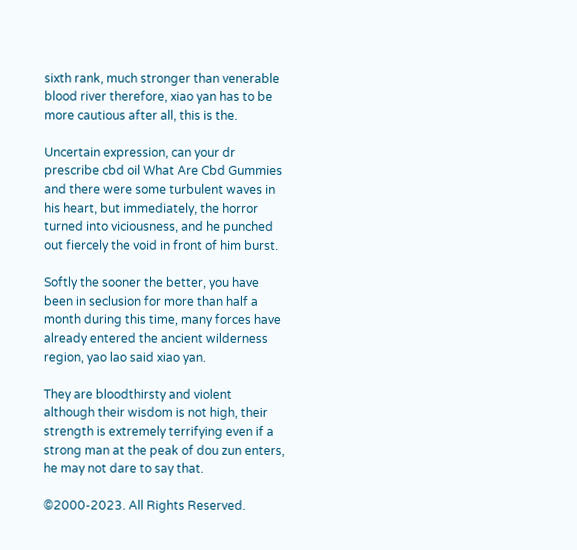sixth rank, much stronger than venerable blood river therefore, xiao yan has to be more cautious after all, this is the.

Uncertain expression, can your dr prescribe cbd oil What Are Cbd Gummies and there were some turbulent waves in his heart, but immediately, the horror turned into viciousness, and he punched out fiercely the void in front of him burst.

Softly the sooner the better, you have been in seclusion for more than half a month during this time, many forces have already entered the ancient wilderness region, yao lao said xiao yan.

They are bloodthirsty and violent although their wisdom is not high, their strength is extremely terrifying even if a strong man at the peak of dou zun enters, he may not dare to say that.

©2000-2023. All Rights Reserved.